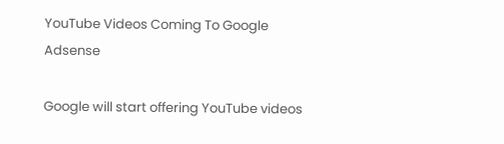YouTube Videos Coming To Google Adsense

Google will start offering YouTube videos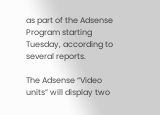as part of the Adsense Program starting Tuesday, according to several reports.

The Adsense “Video units” will display two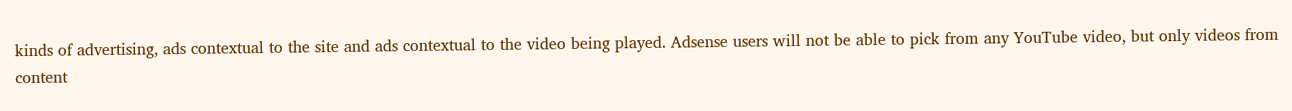kinds of advertising, ads contextual to the site and ads contextual to the video being played. Adsense users will not be able to pick from any YouTube video, but only videos from content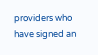providers who have signed an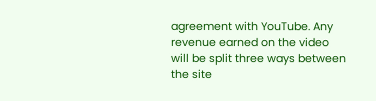agreement with YouTube. Any revenue earned on the video will be split three ways between the site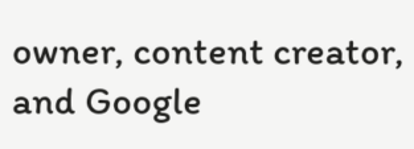owner, content creator, and Google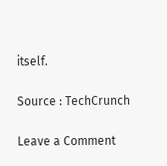itself.

Source : TechCrunch

Leave a Comment